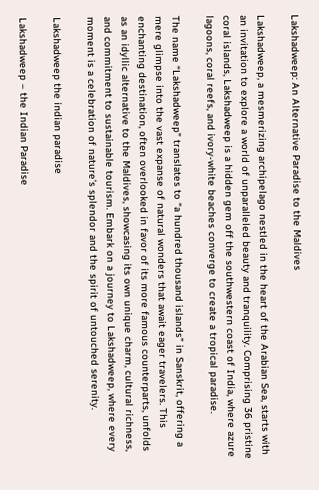Lakshadweep: An Alternative Paradise to the Maldives

Lakshadweep, a mesmerizing archipelago nestled in the heart of the Arabian Sea, starts with an invitation to explore a world of unparalleled beauty and tranquility. Comprising 36 pristine coral islands, Lakshadweep is a hidden gem off the southwestern coast of India, where azure lagoons, coral reefs, and ivory-white beaches converge to create a tropical paradise.

The name “Lakshadweep” translates to “a hundred thousand islands” in Sanskrit, offering a mere glimpse into the vast expanse of natural wonders that await eager travelers. This enchanting destination, often overlooked in favor of its more famous counterparts, unfolds as an idyllic alternative to the Maldives, showcasing its own unique charm, cultural richness, and commitment to sustainable tourism. Embark on a journey to Lakshadweep, where every moment is a celebration of nature’s splendor and the spirit of untouched serenity.

Lakshadweep the indian paradise

Lakshadweep – the Indian Paradise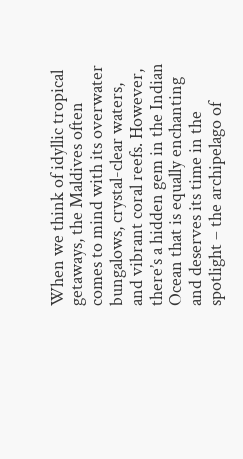When we think of idyllic tropical getaways, the Maldives often comes to mind with its overwater bungalows, crystal-clear waters, and vibrant coral reefs. However, there’s a hidden gem in the Indian Ocean that is equally enchanting and deserves its time in the spotlight – the archipelago of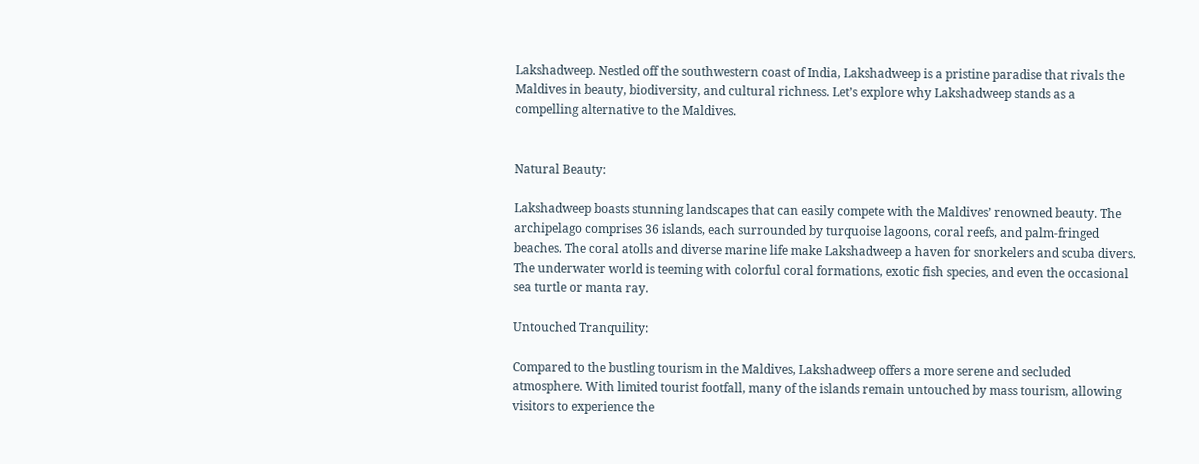Lakshadweep. Nestled off the southwestern coast of India, Lakshadweep is a pristine paradise that rivals the Maldives in beauty, biodiversity, and cultural richness. Let’s explore why Lakshadweep stands as a compelling alternative to the Maldives.


Natural Beauty:

Lakshadweep boasts stunning landscapes that can easily compete with the Maldives’ renowned beauty. The archipelago comprises 36 islands, each surrounded by turquoise lagoons, coral reefs, and palm-fringed beaches. The coral atolls and diverse marine life make Lakshadweep a haven for snorkelers and scuba divers. The underwater world is teeming with colorful coral formations, exotic fish species, and even the occasional sea turtle or manta ray.

Untouched Tranquility:

Compared to the bustling tourism in the Maldives, Lakshadweep offers a more serene and secluded atmosphere. With limited tourist footfall, many of the islands remain untouched by mass tourism, allowing visitors to experience the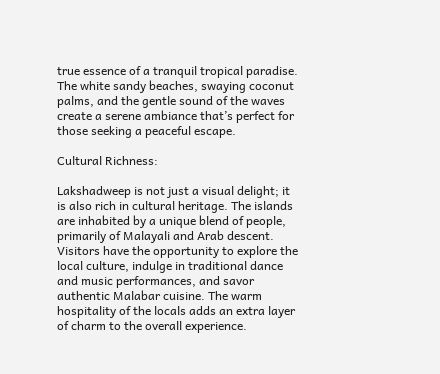true essence of a tranquil tropical paradise. The white sandy beaches, swaying coconut palms, and the gentle sound of the waves create a serene ambiance that’s perfect for those seeking a peaceful escape.

Cultural Richness:

Lakshadweep is not just a visual delight; it is also rich in cultural heritage. The islands are inhabited by a unique blend of people, primarily of Malayali and Arab descent. Visitors have the opportunity to explore the local culture, indulge in traditional dance and music performances, and savor authentic Malabar cuisine. The warm hospitality of the locals adds an extra layer of charm to the overall experience.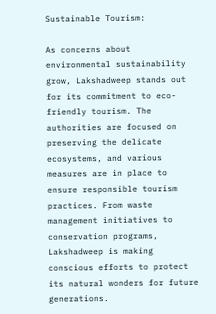Sustainable Tourism:

As concerns about environmental sustainability grow, Lakshadweep stands out for its commitment to eco-friendly tourism. The authorities are focused on preserving the delicate ecosystems, and various measures are in place to ensure responsible tourism practices. From waste management initiatives to conservation programs, Lakshadweep is making conscious efforts to protect its natural wonders for future generations.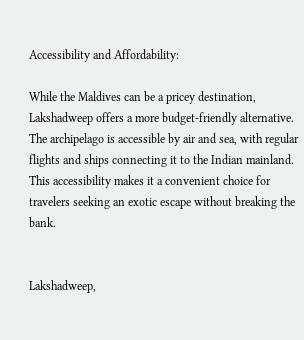Accessibility and Affordability:

While the Maldives can be a pricey destination, Lakshadweep offers a more budget-friendly alternative. The archipelago is accessible by air and sea, with regular flights and ships connecting it to the Indian mainland. This accessibility makes it a convenient choice for travelers seeking an exotic escape without breaking the bank.


Lakshadweep,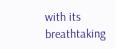with its breathtaking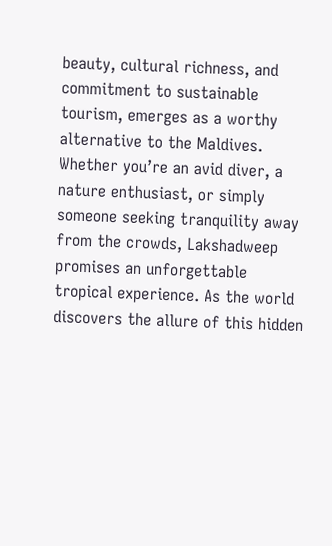beauty, cultural richness, and commitment to sustainable tourism, emerges as a worthy alternative to the Maldives. Whether you’re an avid diver, a nature enthusiast, or simply someone seeking tranquility away from the crowds, Lakshadweep promises an unforgettable tropical experience. As the world discovers the allure of this hidden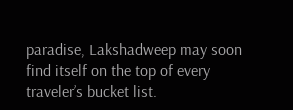paradise, Lakshadweep may soon find itself on the top of every traveler’s bucket list.